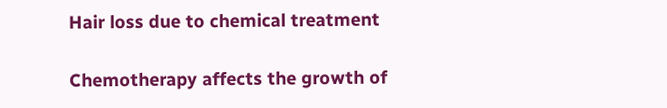Hair loss due to chemical treatment

Chemotherapy affects the growth of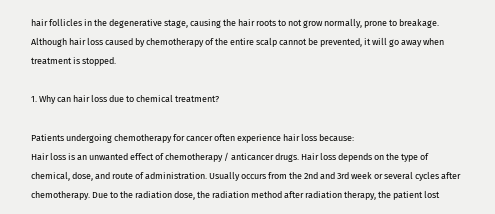hair follicles in the degenerative stage, causing the hair roots to not grow normally, prone to breakage. Although hair loss caused by chemotherapy of the entire scalp cannot be prevented, it will go away when treatment is stopped.

1. Why can hair loss due to chemical treatment?

Patients undergoing chemotherapy for cancer often experience hair loss because:
Hair loss is an unwanted effect of chemotherapy / anticancer drugs. Hair loss depends on the type of chemical, dose, and route of administration. Usually occurs from the 2nd and 3rd week or several cycles after chemotherapy. Due to the radiation dose, the radiation method after radiation therapy, the patient lost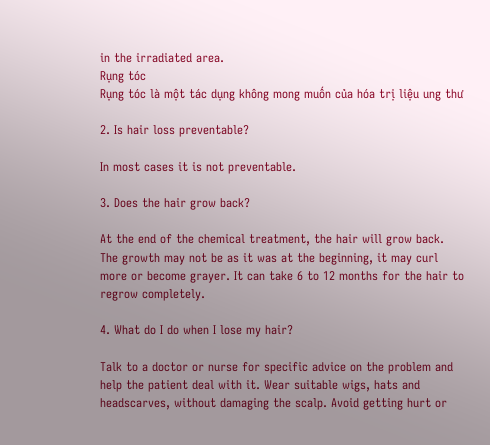in the irradiated area.
Rụng tóc
Rụng tóc là một tác dụng không mong muốn của hóa trị liệu ung thư

2. Is hair loss preventable?

In most cases it is not preventable.

3. Does the hair grow back?

At the end of the chemical treatment, the hair will grow back. The growth may not be as it was at the beginning, it may curl more or become grayer. It can take 6 to 12 months for the hair to regrow completely.

4. What do I do when I lose my hair?

Talk to a doctor or nurse for specific advice on the problem and help the patient deal with it. Wear suitable wigs, hats and headscarves, without damaging the scalp. Avoid getting hurt or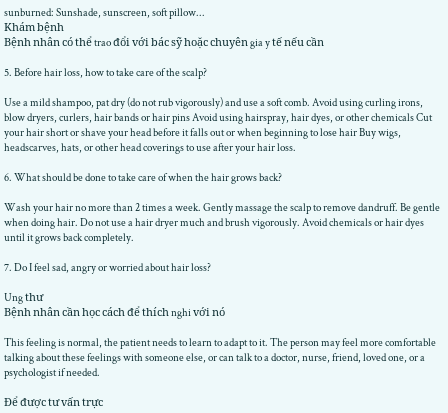sunburned: Sunshade, sunscreen, soft pillow...
Khám bệnh
Bệnh nhân có thể trao đổi với bác sỹ hoặc chuyên gia y tế nếu cần

5. Before hair loss, how to take care of the scalp?

Use a mild shampoo, pat dry (do not rub vigorously) and use a soft comb. Avoid using curling irons, blow dryers, curlers, hair bands or hair pins Avoid using hairspray, hair dyes, or other chemicals Cut your hair short or shave your head before it falls out or when beginning to lose hair Buy wigs, headscarves, hats, or other head coverings to use after your hair loss.

6. What should be done to take care of when the hair grows back?

Wash your hair no more than 2 times a week. Gently massage the scalp to remove dandruff. Be gentle when doing hair. Do not use a hair dryer much and brush vigorously. Avoid chemicals or hair dyes until it grows back completely.

7. Do I feel sad, angry or worried about hair loss?

Ung thư
Bệnh nhân cần học cách để thích nghi với nó

This feeling is normal, the patient needs to learn to adapt to it. The person may feel more comfortable talking about these feelings with someone else, or can talk to a doctor, nurse, friend, loved one, or a psychologist if needed.

Để được tư vấn trực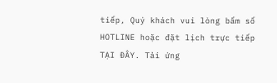tiếp, Quý khách vui lòng bấm số HOTLINE hoặc đặt lịch trực tiếp TẠI ĐÂY. Tải ứng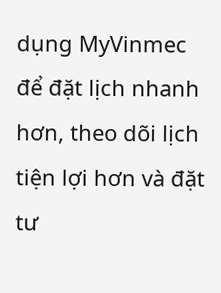dụng MyVinmec để đặt lịch nhanh hơn, theo dõi lịch tiện lợi hơn và đặt tư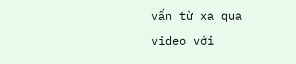vấn từ xa qua video với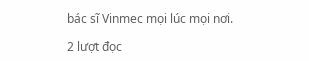bác sĩ Vinmec mọi lúc mọi nơi.

2 lượt đọc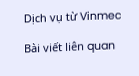Dịch vụ từ Vinmec

Bài viết liên quan